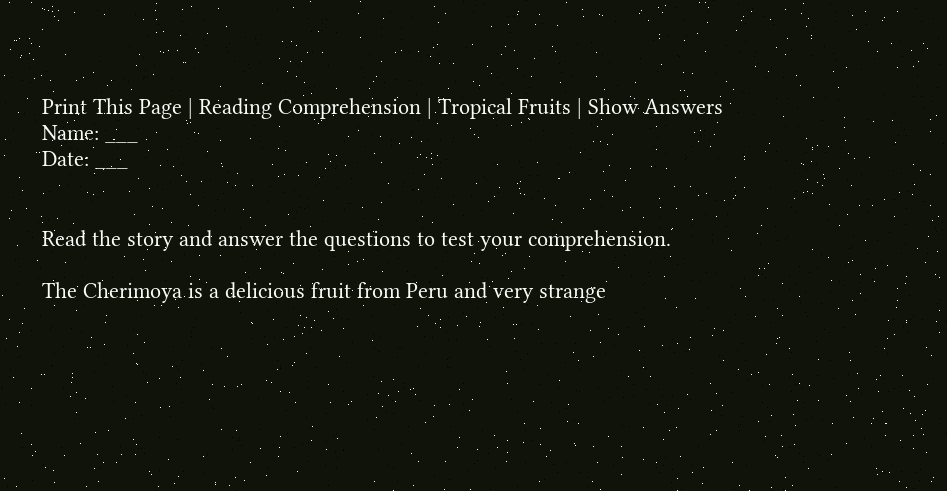Print This Page | Reading Comprehension | Tropical Fruits | Show Answers
Name: ___
Date: ___


Read the story and answer the questions to test your comprehension.

The Cherimoya is a delicious fruit from Peru and very strange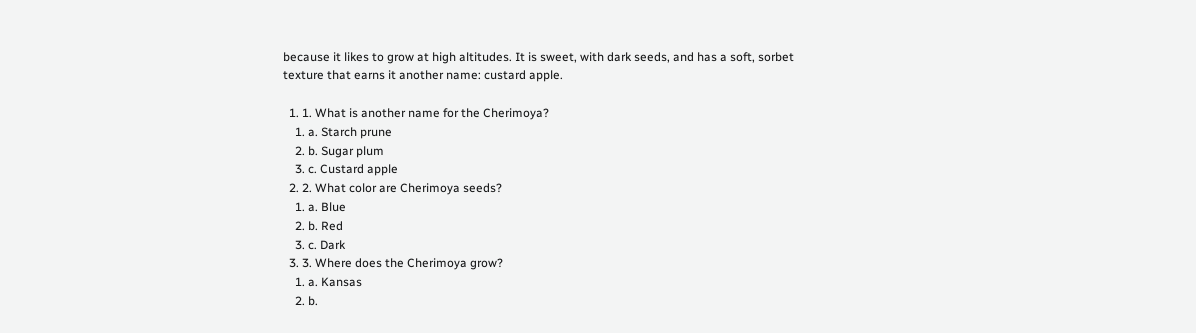because it likes to grow at high altitudes. It is sweet, with dark seeds, and has a soft, sorbet texture that earns it another name: custard apple.

  1. 1. What is another name for the Cherimoya?
    1. a. Starch prune
    2. b. Sugar plum
    3. c. Custard apple
  2. 2. What color are Cherimoya seeds?
    1. a. Blue
    2. b. Red
    3. c. Dark
  3. 3. Where does the Cherimoya grow?
    1. a. Kansas
    2. b.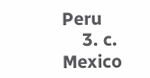Peru
    3. c. Mexico